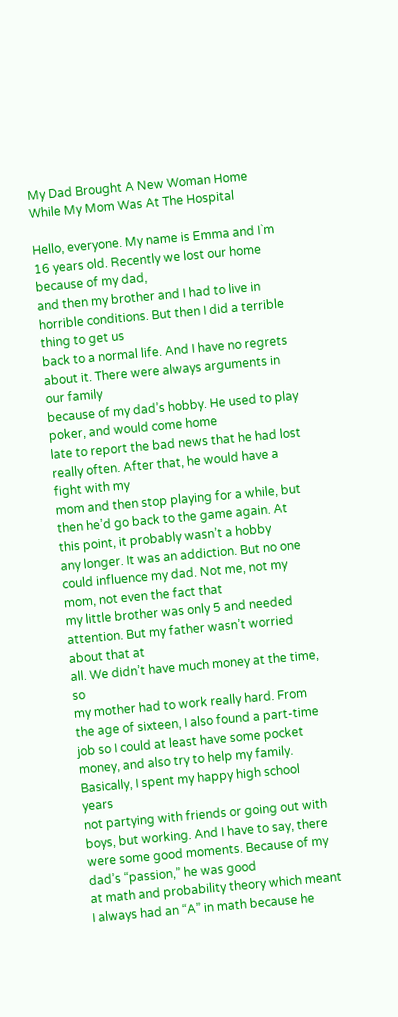My Dad Brought A New Woman Home While My Mom Was At The Hospital

Hello, everyone. My name is Emma and I`m 16 years old. Recently we lost our home because of my dad,
and then my brother and I had to live in horrible conditions. But then I did a terrible thing to get us
back to a normal life. And I have no regrets about it. There were always arguments in our family
because of my dad’s hobby. He used to play poker, and would come home
late to report the bad news that he had lost really often. After that, he would have a fight with my
mom and then stop playing for a while, but then he’d go back to the game again. At this point, it probably wasn’t a hobby
any longer. It was an addiction. But no one could influence my dad. Not me, not my mom, not even the fact that
my little brother was only 5 and needed attention. But my father wasn’t worried about that at
all. We didn’t have much money at the time, so
my mother had to work really hard. From the age of sixteen, I also found a part-time
job so I could at least have some pocket money, and also try to help my family. Basically, I spent my happy high school years
not partying with friends or going out with boys, but working. And I have to say, there were some good moments. Because of my dad’s “passion,” he was good
at math and probability theory which meant I always had an “A” in math because he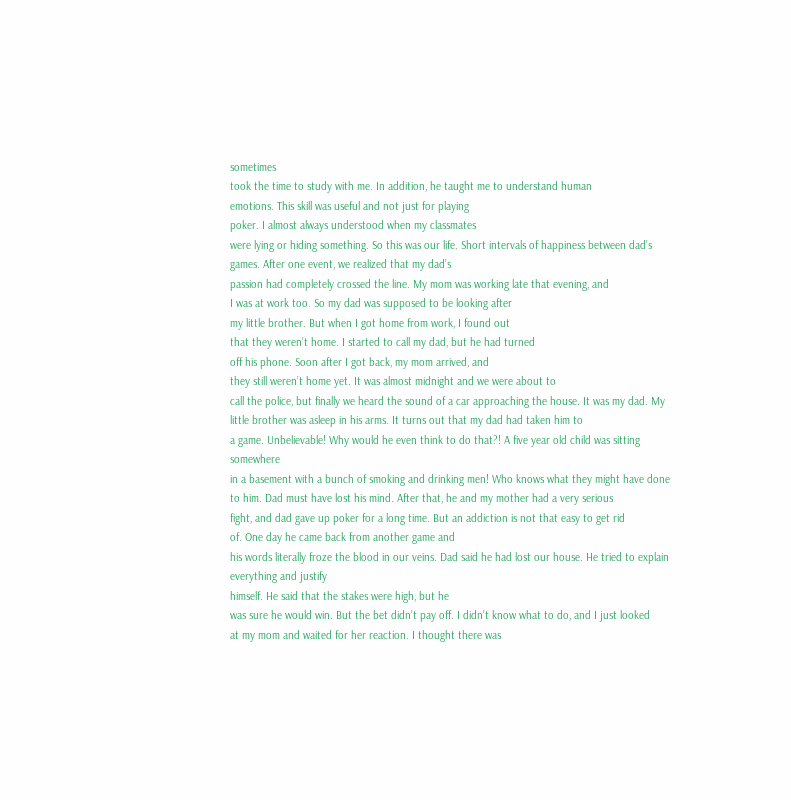sometimes
took the time to study with me. In addition, he taught me to understand human
emotions. This skill was useful and not just for playing
poker. I almost always understood when my classmates
were lying or hiding something. So this was our life. Short intervals of happiness between dad’s
games. After one event, we realized that my dad’s
passion had completely crossed the line. My mom was working late that evening, and
I was at work too. So my dad was supposed to be looking after
my little brother. But when I got home from work, I found out
that they weren’t home. I started to call my dad, but he had turned
off his phone. Soon after I got back, my mom arrived, and
they still weren’t home yet. It was almost midnight and we were about to
call the police, but finally we heard the sound of a car approaching the house. It was my dad. My little brother was asleep in his arms. It turns out that my dad had taken him to
a game. Unbelievable! Why would he even think to do that?! A five year old child was sitting somewhere
in a basement with a bunch of smoking and drinking men! Who knows what they might have done to him. Dad must have lost his mind. After that, he and my mother had a very serious
fight, and dad gave up poker for a long time. But an addiction is not that easy to get rid
of. One day he came back from another game and
his words literally froze the blood in our veins. Dad said he had lost our house. He tried to explain everything and justify
himself. He said that the stakes were high, but he
was sure he would win. But the bet didn’t pay off. I didn’t know what to do, and I just looked
at my mom and waited for her reaction. I thought there was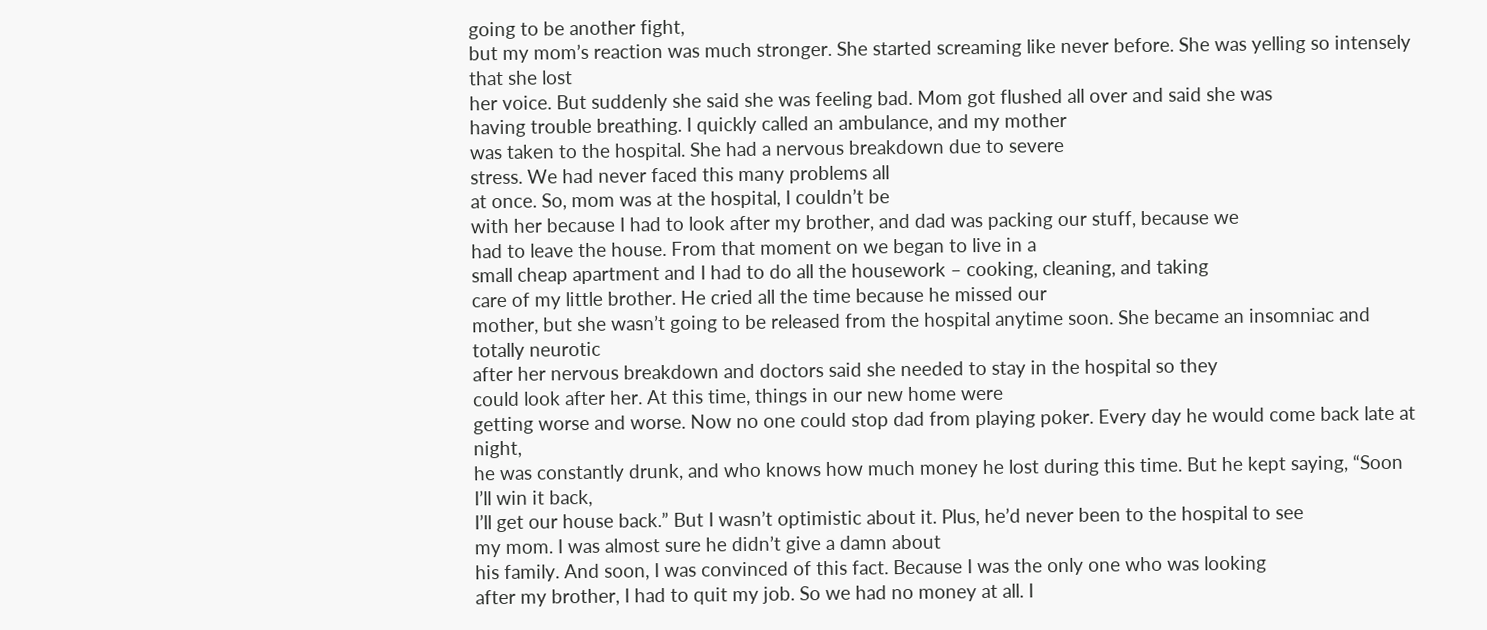going to be another fight,
but my mom’s reaction was much stronger. She started screaming like never before. She was yelling so intensely that she lost
her voice. But suddenly she said she was feeling bad. Mom got flushed all over and said she was
having trouble breathing. I quickly called an ambulance, and my mother
was taken to the hospital. She had a nervous breakdown due to severe
stress. We had never faced this many problems all
at once. So, mom was at the hospital, I couldn’t be
with her because I had to look after my brother, and dad was packing our stuff, because we
had to leave the house. From that moment on we began to live in a
small cheap apartment and I had to do all the housework – cooking, cleaning, and taking
care of my little brother. He cried all the time because he missed our
mother, but she wasn’t going to be released from the hospital anytime soon. She became an insomniac and totally neurotic
after her nervous breakdown and doctors said she needed to stay in the hospital so they
could look after her. At this time, things in our new home were
getting worse and worse. Now no one could stop dad from playing poker. Every day he would come back late at night,
he was constantly drunk, and who knows how much money he lost during this time. But he kept saying, “Soon I’ll win it back,
I’ll get our house back.” But I wasn’t optimistic about it. Plus, he’d never been to the hospital to see
my mom. I was almost sure he didn’t give a damn about
his family. And soon, I was convinced of this fact. Because I was the only one who was looking
after my brother, I had to quit my job. So we had no money at all. I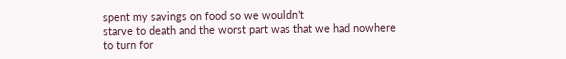spent my savings on food so we wouldn’t
starve to death and the worst part was that we had nowhere to turn for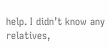help. I didn’t know any relatives,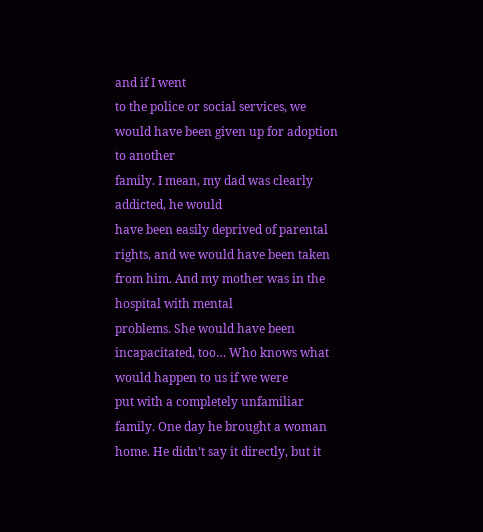and if I went
to the police or social services, we would have been given up for adoption to another
family. I mean, my dad was clearly addicted, he would
have been easily deprived of parental rights, and we would have been taken from him. And my mother was in the hospital with mental
problems. She would have been incapacitated, too… Who knows what would happen to us if we were
put with a completely unfamiliar family. One day he brought a woman home. He didn’t say it directly, but it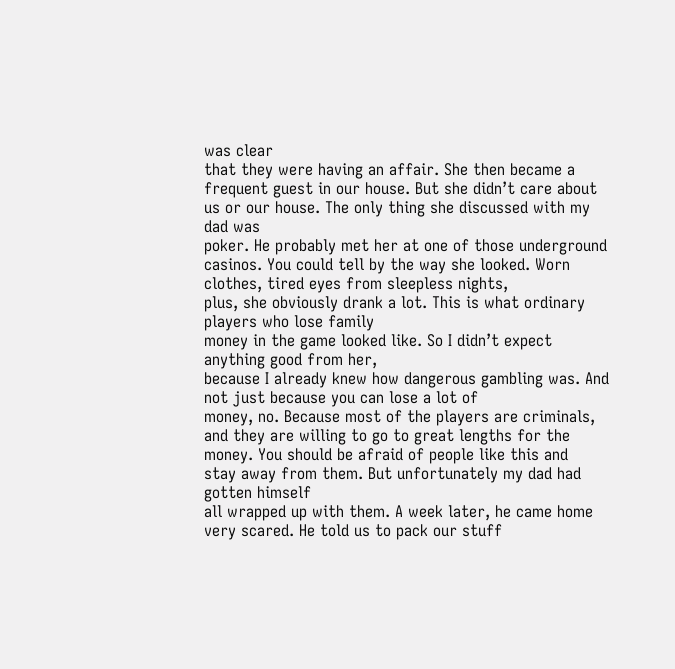was clear
that they were having an affair. She then became a frequent guest in our house. But she didn’t care about us or our house. The only thing she discussed with my dad was
poker. He probably met her at one of those underground
casinos. You could tell by the way she looked. Worn clothes, tired eyes from sleepless nights,
plus, she obviously drank a lot. This is what ordinary players who lose family
money in the game looked like. So I didn’t expect anything good from her,
because I already knew how dangerous gambling was. And not just because you can lose a lot of
money, no. Because most of the players are criminals,
and they are willing to go to great lengths for the money. You should be afraid of people like this and
stay away from them. But unfortunately my dad had gotten himself
all wrapped up with them. A week later, he came home very scared. He told us to pack our stuff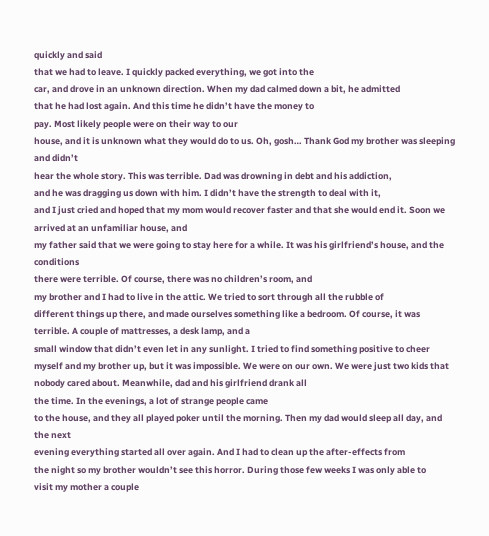quickly and said
that we had to leave. I quickly packed everything, we got into the
car, and drove in an unknown direction. When my dad calmed down a bit, he admitted
that he had lost again. And this time he didn’t have the money to
pay. Most likely people were on their way to our
house, and it is unknown what they would do to us. Oh, gosh… Thank God my brother was sleeping and didn’t
hear the whole story. This was terrible. Dad was drowning in debt and his addiction,
and he was dragging us down with him. I didn’t have the strength to deal with it,
and I just cried and hoped that my mom would recover faster and that she would end it. Soon we arrived at an unfamiliar house, and
my father said that we were going to stay here for a while. It was his girlfriend’s house, and the conditions
there were terrible. Of course, there was no children’s room, and
my brother and I had to live in the attic. We tried to sort through all the rubble of
different things up there, and made ourselves something like a bedroom. Of course, it was terrible. A couple of mattresses, a desk lamp, and a
small window that didn’t even let in any sunlight. I tried to find something positive to cheer
myself and my brother up, but it was impossible. We were on our own. We were just two kids that nobody cared about. Meanwhile, dad and his girlfriend drank all
the time. In the evenings, a lot of strange people came
to the house, and they all played poker until the morning. Then my dad would sleep all day, and the next
evening everything started all over again. And I had to clean up the after-effects from
the night so my brother wouldn’t see this horror. During those few weeks I was only able to
visit my mother a couple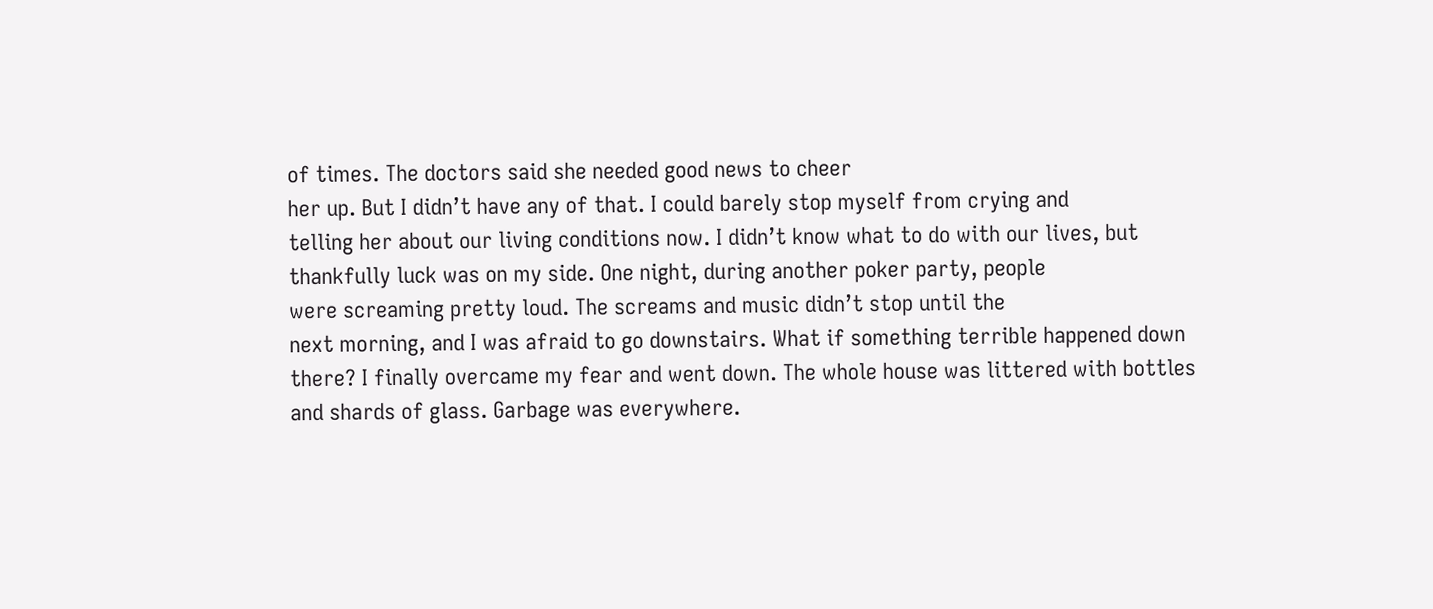of times. The doctors said she needed good news to cheer
her up. But I didn’t have any of that. I could barely stop myself from crying and
telling her about our living conditions now. I didn’t know what to do with our lives, but
thankfully luck was on my side. One night, during another poker party, people
were screaming pretty loud. The screams and music didn’t stop until the
next morning, and I was afraid to go downstairs. What if something terrible happened down there? I finally overcame my fear and went down. The whole house was littered with bottles
and shards of glass. Garbage was everywhere.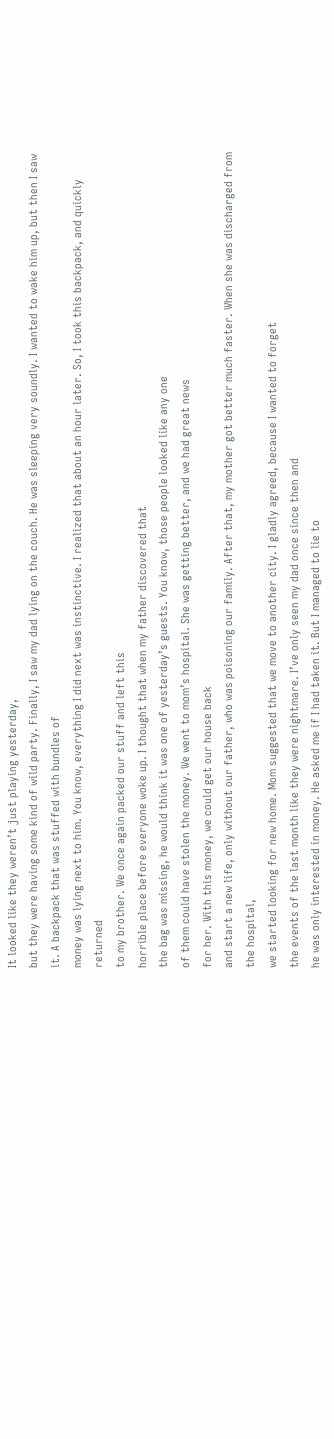It looked like they weren’t just playing yesterday,
but they were having some kind of wild party. Finally, I saw my dad lying on the couch. He was sleeping very soundly. I wanted to wake him up, but then I saw it. A backpack that was stuffed with bundles of
money was lying next to him. You know, everything I did next was instinctive. I realized that about an hour later. So, I took this backpack, and quickly returned
to my brother. We once again packed our stuff and left this
horrible place before everyone woke up. I thought that when my father discovered that
the bag was missing, he would think it was one of yesterday’s guests. You know, those people looked like any one
of them could have stolen the money. We went to mom’s hospital. She was getting better, and we had great news
for her. With this money, we could get our house back
and start a new life, only without our father, who was poisoning our family. After that, my mother got better much faster. When she was discharged from the hospital,
we started looking for new home. Mom suggested that we move to another city. I gladly agreed, because I wanted to forget
the events of the last month like they were nightmare. I’ve only seen my dad once since then and
he was only interested in money. He asked me if I had taken it. But I managed to lie to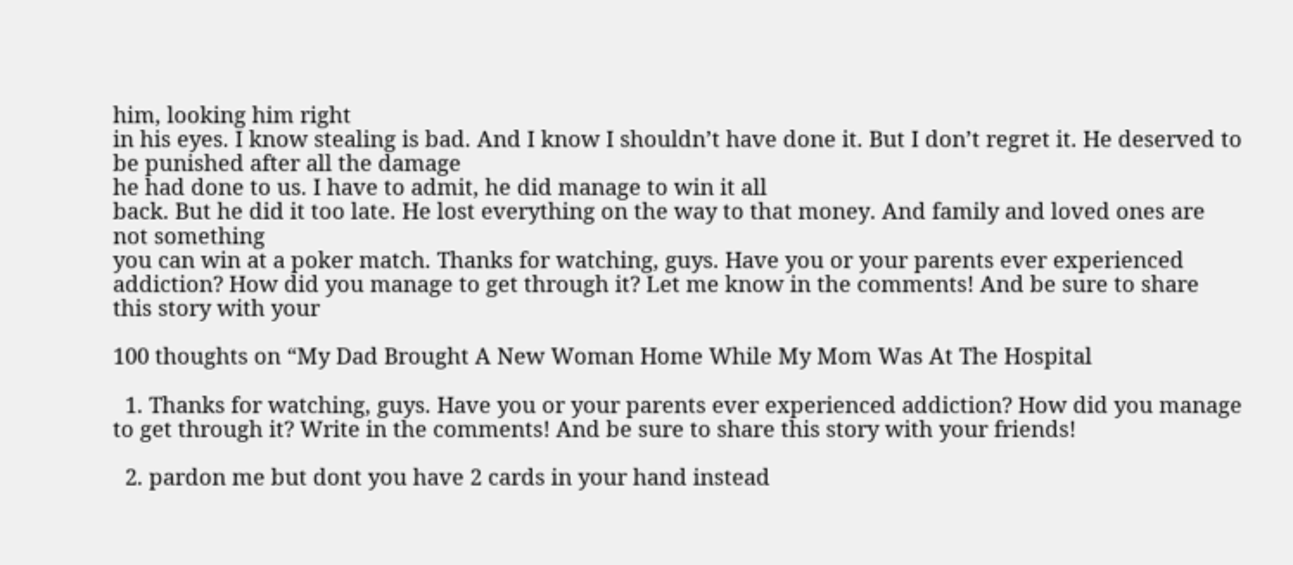him, looking him right
in his eyes. I know stealing is bad. And I know I shouldn’t have done it. But I don’t regret it. He deserved to be punished after all the damage
he had done to us. I have to admit, he did manage to win it all
back. But he did it too late. He lost everything on the way to that money. And family and loved ones are not something
you can win at a poker match. Thanks for watching, guys. Have you or your parents ever experienced
addiction? How did you manage to get through it? Let me know in the comments! And be sure to share this story with your

100 thoughts on “My Dad Brought A New Woman Home While My Mom Was At The Hospital

  1. Thanks for watching, guys. Have you or your parents ever experienced addiction? How did you manage to get through it? Write in the comments! And be sure to share this story with your friends!

  2. pardon me but dont you have 2 cards in your hand instead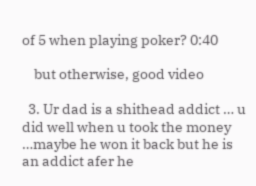of 5 when playing poker? 0:40

    but otherwise, good video

  3. Ur dad is a shithead addict … u did well when u took the money …maybe he won it back but he is an addict afer he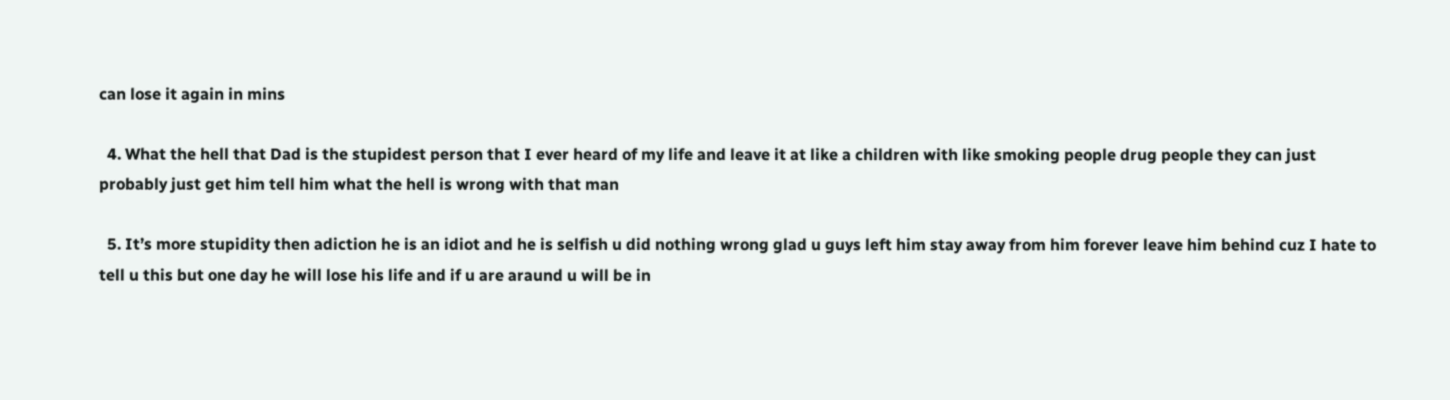can lose it again in mins

  4. What the hell that Dad is the stupidest person that I ever heard of my life and leave it at like a children with like smoking people drug people they can just probably just get him tell him what the hell is wrong with that man

  5. It’s more stupidity then adiction he is an idiot and he is selfish u did nothing wrong glad u guys left him stay away from him forever leave him behind cuz I hate to tell u this but one day he will lose his life and if u are araund u will be in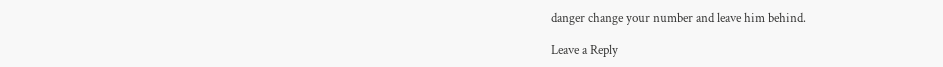danger change your number and leave him behind.

Leave a Reply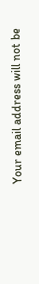Your email address will not be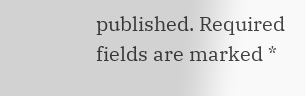published. Required fields are marked *